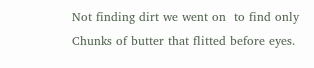Not finding dirt we went on  to find only
Chunks of butter that flitted before eyes.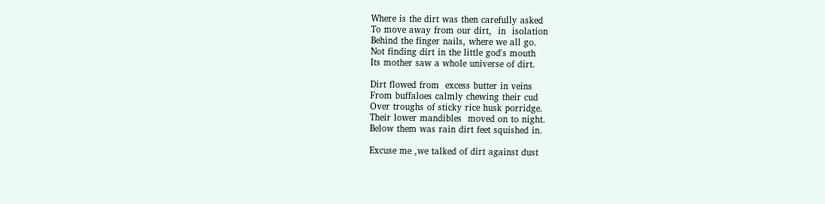Where is the dirt was then carefully asked
To move away from our dirt,  in  isolation
Behind the finger nails, where we all go.
Not finding dirt in the little god's mouth
Its mother saw a whole universe of dirt.

Dirt flowed from  excess butter in veins
From buffaloes calmly chewing their cud
Over troughs of sticky rice husk porridge.
Their lower mandibles  moved on to night.
Below them was rain dirt feet squished in.

Excuse me ,we talked of dirt against dust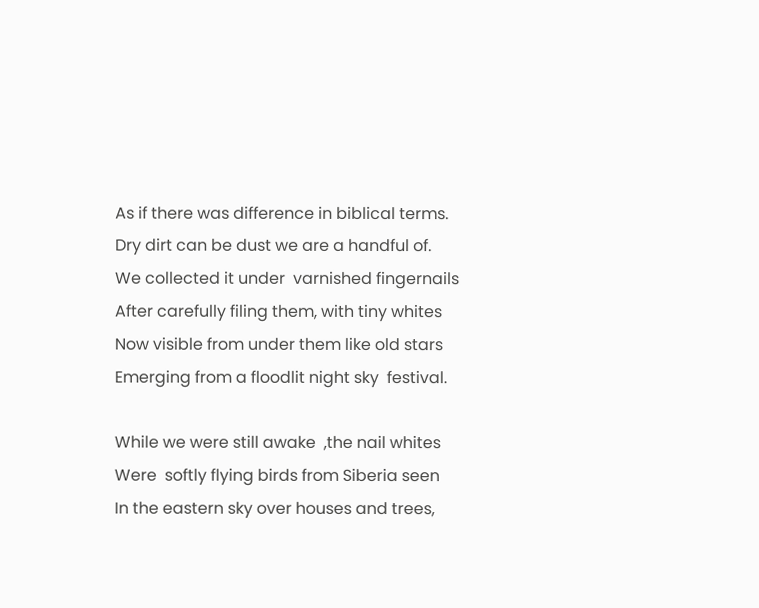As if there was difference in biblical terms.
Dry dirt can be dust we are a handful of.
We collected it under  varnished fingernails
After carefully filing them, with tiny whites
Now visible from under them like old stars
Emerging from a floodlit night sky  festival.

While we were still awake  ,the nail whites
Were  softly flying birds from Siberia seen
In the eastern sky over houses and trees,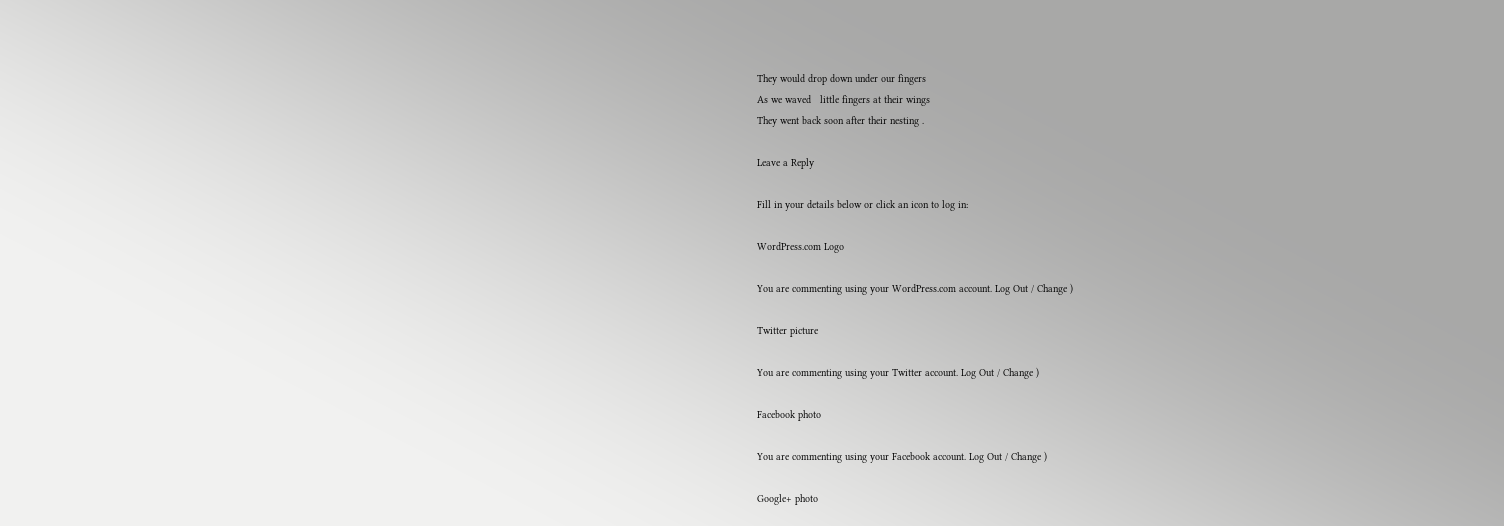They would drop down under our fingers
As we waved   little fingers at their wings
They went back soon after their nesting .

Leave a Reply

Fill in your details below or click an icon to log in:

WordPress.com Logo

You are commenting using your WordPress.com account. Log Out / Change )

Twitter picture

You are commenting using your Twitter account. Log Out / Change )

Facebook photo

You are commenting using your Facebook account. Log Out / Change )

Google+ photo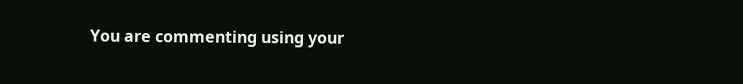You are commenting using your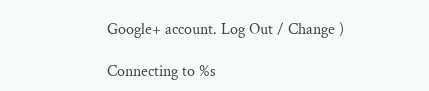Google+ account. Log Out / Change )

Connecting to %s